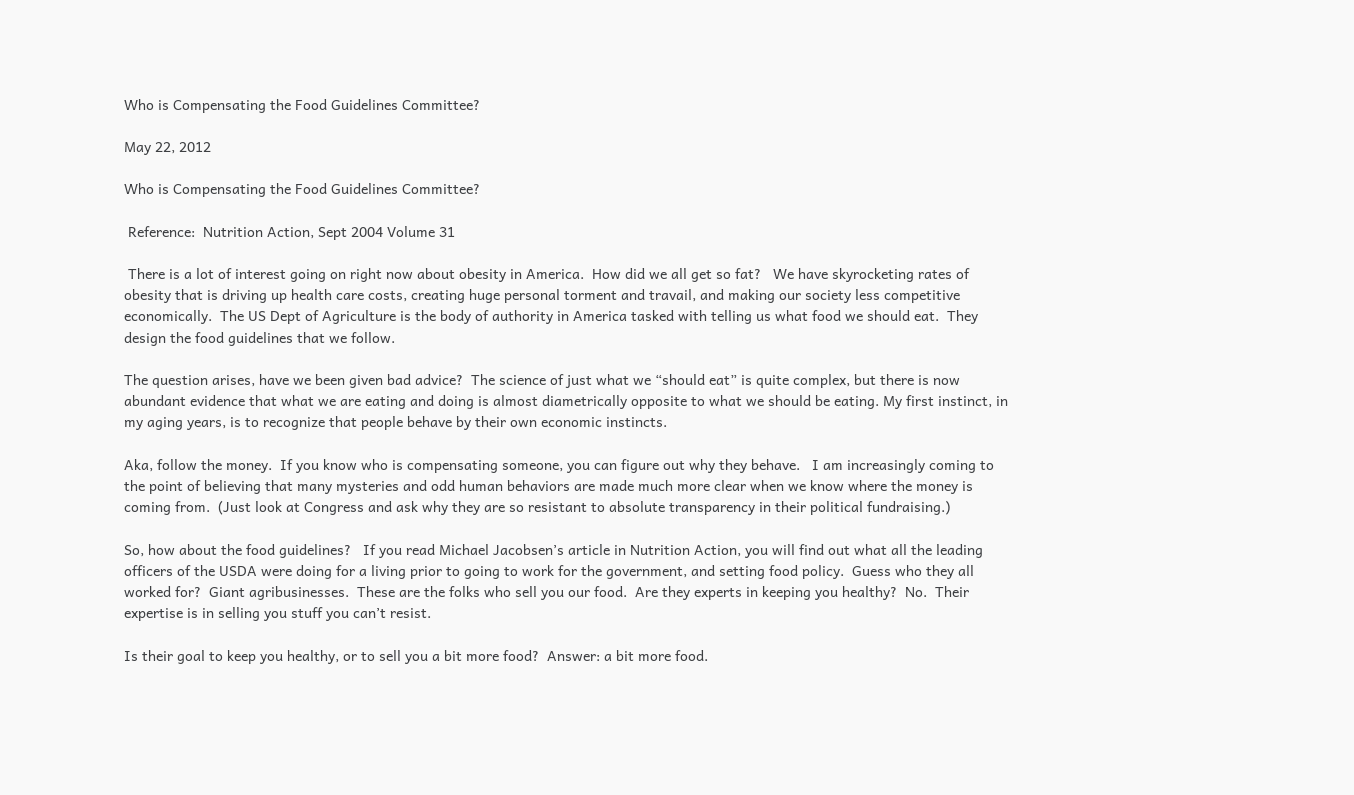Who is Compensating the Food Guidelines Committee?

May 22, 2012

Who is Compensating the Food Guidelines Committee?

 Reference:  Nutrition Action, Sept 2004 Volume 31

 There is a lot of interest going on right now about obesity in America.  How did we all get so fat?   We have skyrocketing rates of obesity that is driving up health care costs, creating huge personal torment and travail, and making our society less competitive economically.  The US Dept of Agriculture is the body of authority in America tasked with telling us what food we should eat.  They design the food guidelines that we follow.

The question arises, have we been given bad advice?  The science of just what we “should eat” is quite complex, but there is now abundant evidence that what we are eating and doing is almost diametrically opposite to what we should be eating. My first instinct, in my aging years, is to recognize that people behave by their own economic instincts.

Aka, follow the money.  If you know who is compensating someone, you can figure out why they behave.   I am increasingly coming to the point of believing that many mysteries and odd human behaviors are made much more clear when we know where the money is coming from.  (Just look at Congress and ask why they are so resistant to absolute transparency in their political fundraising.)

So, how about the food guidelines?   If you read Michael Jacobsen’s article in Nutrition Action, you will find out what all the leading officers of the USDA were doing for a living prior to going to work for the government, and setting food policy.  Guess who they all worked for?  Giant agribusinesses.  These are the folks who sell you our food.  Are they experts in keeping you healthy?  No.  Their expertise is in selling you stuff you can’t resist.

Is their goal to keep you healthy, or to sell you a bit more food?  Answer: a bit more food.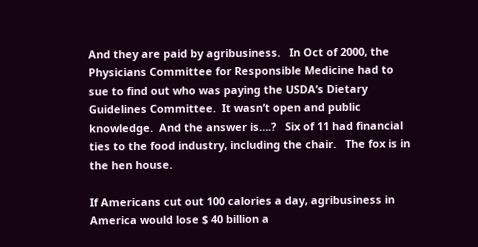And they are paid by agribusiness.   In Oct of 2000, the Physicians Committee for Responsible Medicine had to sue to find out who was paying the USDA’s Dietary Guidelines Committee.  It wasn’t open and public knowledge.  And the answer is….?   Six of 11 had financial ties to the food industry, including the chair.   The fox is in the hen house.

If Americans cut out 100 calories a day, agribusiness in America would lose $ 40 billion a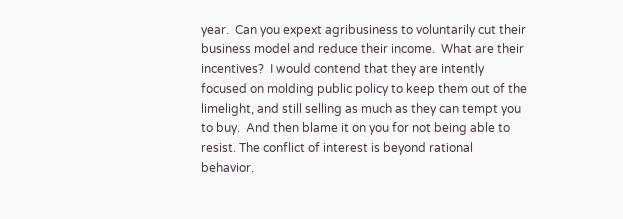year.  Can you expext agribusiness to voluntarily cut their business model and reduce their income.  What are their incentives?  I would contend that they are intently focused on molding public policy to keep them out of the limelight, and still selling as much as they can tempt you to buy.  And then blame it on you for not being able to resist. The conflict of interest is beyond rational behavior.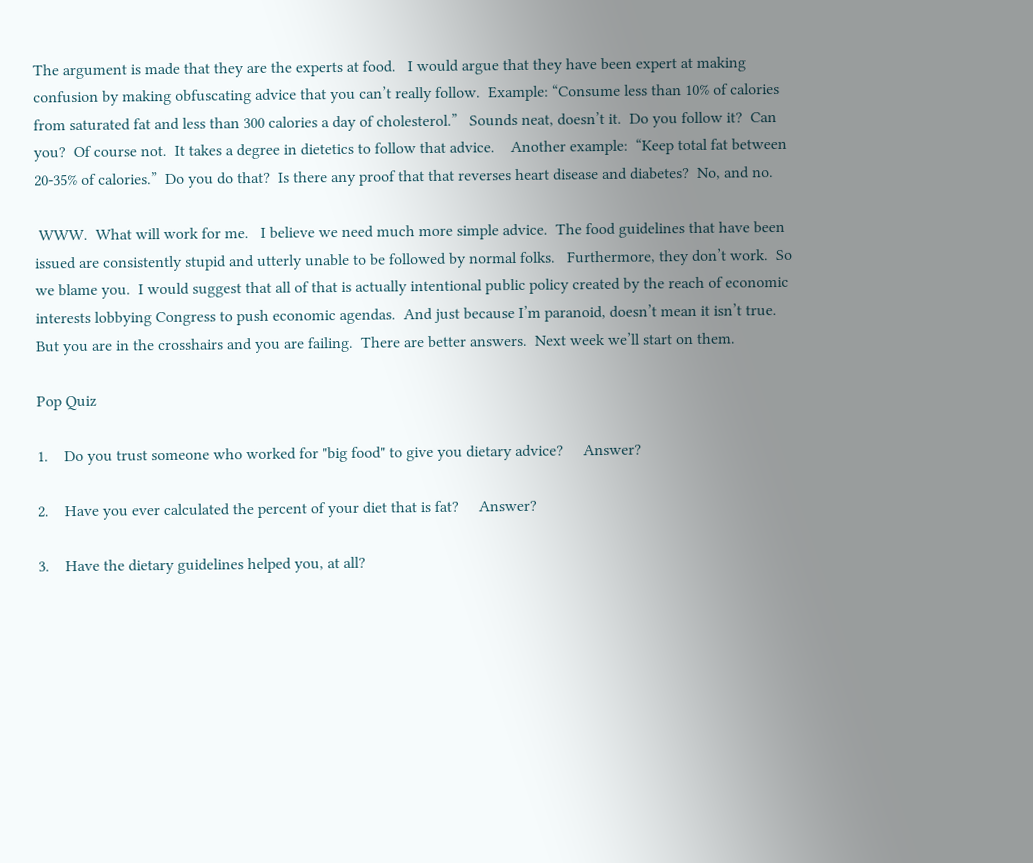The argument is made that they are the experts at food.   I would argue that they have been expert at making confusion by making obfuscating advice that you can’t really follow.  Example: “Consume less than 10% of calories from saturated fat and less than 300 calories a day of cholesterol.”   Sounds neat, doesn’t it.  Do you follow it?  Can you?  Of course not.  It takes a degree in dietetics to follow that advice.    Another example:  “Keep total fat between 20-35% of calories.”  Do you do that?  Is there any proof that that reverses heart disease and diabetes?  No, and no.

 WWW.  What will work for me.   I believe we need much more simple advice.  The food guidelines that have been issued are consistently stupid and utterly unable to be followed by normal folks.   Furthermore, they don’t work.  So we blame you.  I would suggest that all of that is actually intentional public policy created by the reach of economic interests lobbying Congress to push economic agendas.  And just because I’m paranoid, doesn’t mean it isn’t true.   But you are in the crosshairs and you are failing.  There are better answers.  Next week we’ll start on them.

Pop Quiz

1.    Do you trust someone who worked for "big food" to give you dietary advice?     Answer?

2.    Have you ever calculated the percent of your diet that is fat?     Answer?

3.    Have the dietary guidelines helped you, at all?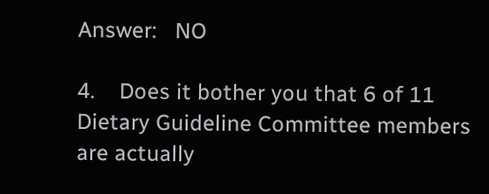Answer:   NO

4.    Does it bother you that 6 of 11 Dietary Guideline Committee members are actually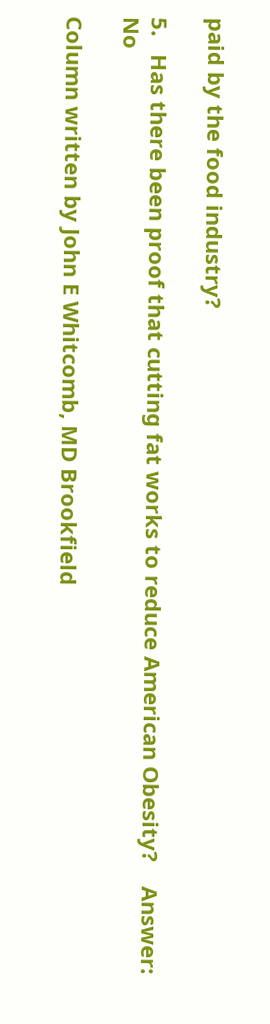paid by the food industry?

5.   Has there been proof that cutting fat works to reduce American Obesity?    Answer:  No

Column written by John E Whitcomb, MD Brookfield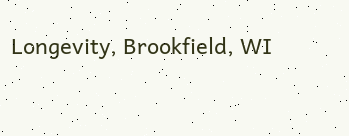Longevity, Brookfield, WI